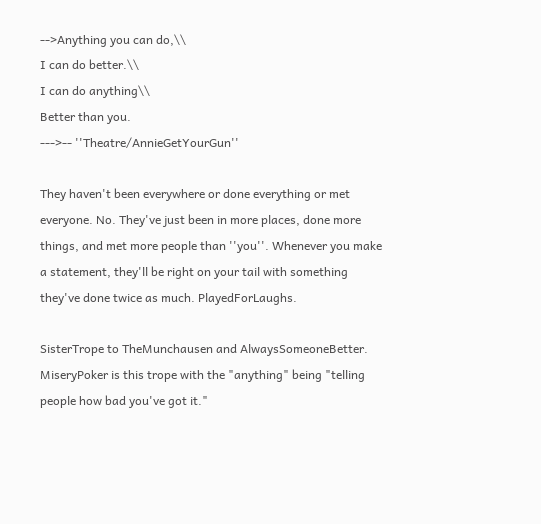-->Anything you can do,\\
I can do better.\\
I can do anything\\
Better than you.
--->-- ''Theatre/AnnieGetYourGun''

They haven't been everywhere or done everything or met everyone. No. They've just been in more places, done more things, and met more people than ''you''. Whenever you make a statement, they'll be right on your tail with something they've done twice as much. PlayedForLaughs.

SisterTrope to TheMunchausen and AlwaysSomeoneBetter. MiseryPoker is this trope with the "anything" being "telling people how bad you've got it."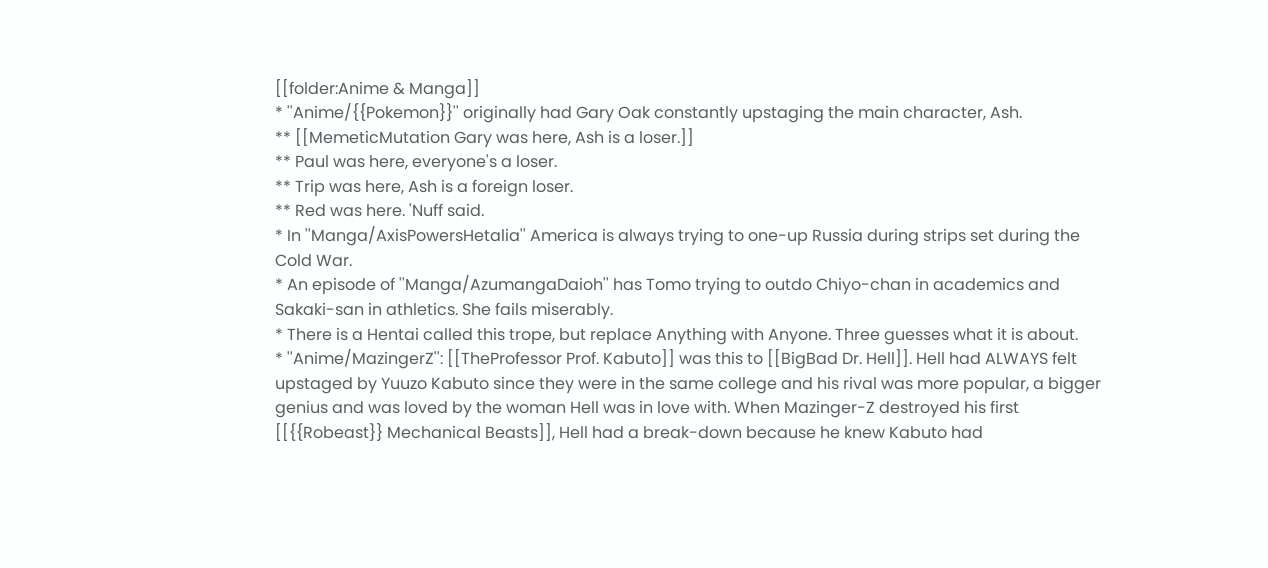[[folder:Anime & Manga]]
* ''Anime/{{Pokemon}}'' originally had Gary Oak constantly upstaging the main character, Ash.
** [[MemeticMutation Gary was here, Ash is a loser.]]
** Paul was here, everyone's a loser.
** Trip was here, Ash is a foreign loser.
** Red was here. 'Nuff said.
* In ''Manga/AxisPowersHetalia'' America is always trying to one-up Russia during strips set during the Cold War.
* An episode of ''Manga/AzumangaDaioh'' has Tomo trying to outdo Chiyo-chan in academics and Sakaki-san in athletics. She fails miserably.
* There is a Hentai called this trope, but replace Anything with Anyone. Three guesses what it is about.
* ''Anime/MazingerZ'': [[TheProfessor Prof. Kabuto]] was this to [[BigBad Dr. Hell]]. Hell had ALWAYS felt upstaged by Yuuzo Kabuto since they were in the same college and his rival was more popular, a bigger genius and was loved by the woman Hell was in love with. When Mazinger-Z destroyed his first [[{{Robeast}} Mechanical Beasts]], Hell had a break-down because he knew Kabuto had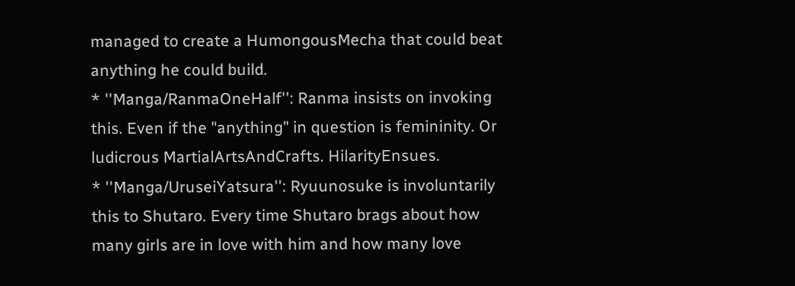managed to create a HumongousMecha that could beat anything he could build.
* ''Manga/RanmaOneHalf'': Ranma insists on invoking this. Even if the "anything" in question is femininity. Or ludicrous MartialArtsAndCrafts. HilarityEnsues.
* ''Manga/UruseiYatsura'': Ryuunosuke is involuntarily this to Shutaro. Every time Shutaro brags about how many girls are in love with him and how many love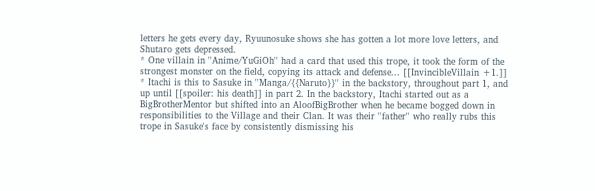letters he gets every day, Ryuunosuke shows she has gotten a lot more love letters, and Shutaro gets depressed.
* One villain in ''Anime/YuGiOh'' had a card that used this trope, it took the form of the strongest monster on the field, copying its attack and defense... [[InvincibleVillain +1.]]
* Itachi is this to Sasuke in ''Manga/{{Naruto}}'' in the backstory, throughout part 1, and up until [[spoiler: his death]] in part 2. In the backstory, Itachi started out as a BigBrotherMentor but shifted into an AloofBigBrother when he became bogged down in responsibilities to the Village and their Clan. It was their ''father'' who really rubs this trope in Sasuke's face by consistently dismissing his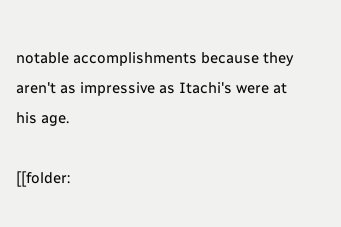notable accomplishments because they aren't as impressive as Itachi's were at his age.

[[folder: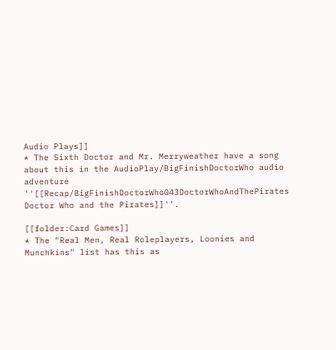Audio Plays]]
* The Sixth Doctor and Mr. Merryweather have a song about this in the AudioPlay/BigFinishDoctorWho audio adventure ''[[Recap/BigFinishDoctorWho043DoctorWhoAndThePirates Doctor Who and the Pirates]]''.

[[folder:Card Games]]
* The "Real Men, Real Roleplayers, Loonies and Munchkins" list has this as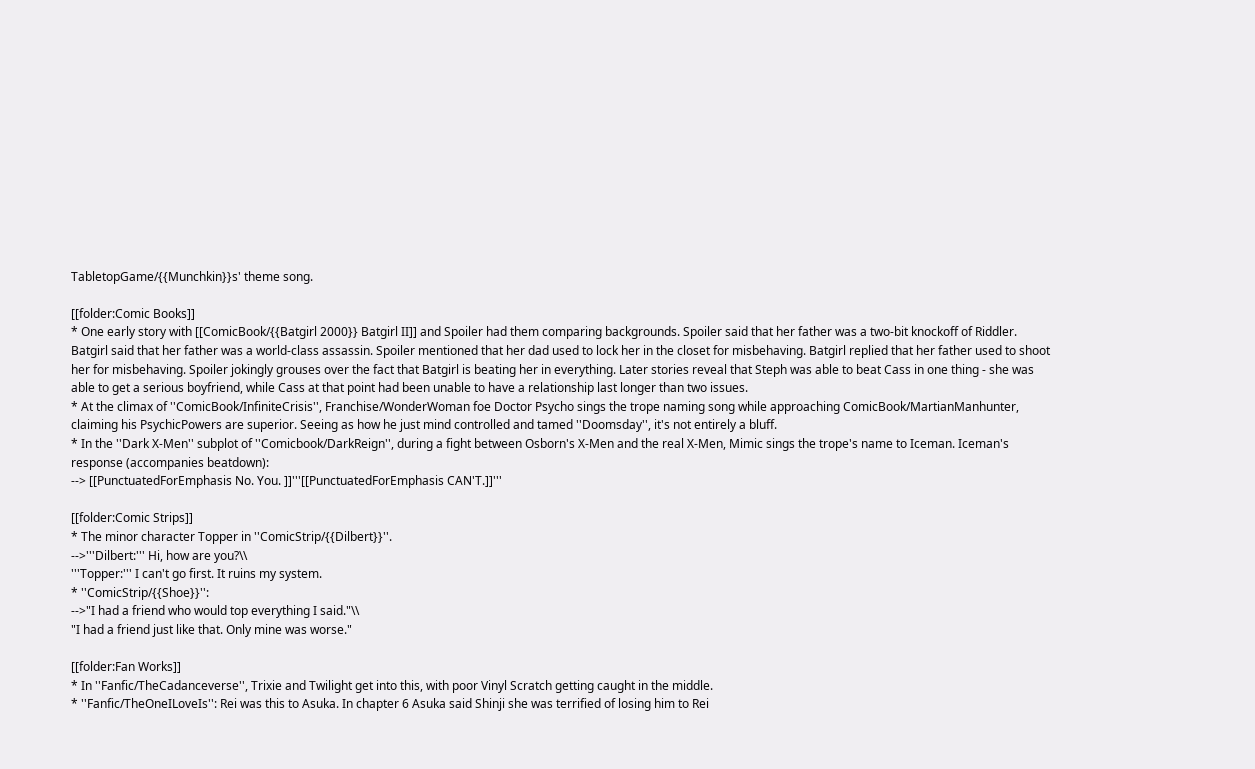TabletopGame/{{Munchkin}}s' theme song.

[[folder:Comic Books]]
* One early story with [[ComicBook/{{Batgirl 2000}} Batgirl II]] and Spoiler had them comparing backgrounds. Spoiler said that her father was a two-bit knockoff of Riddler. Batgirl said that her father was a world-class assassin. Spoiler mentioned that her dad used to lock her in the closet for misbehaving. Batgirl replied that her father used to shoot her for misbehaving. Spoiler jokingly grouses over the fact that Batgirl is beating her in everything. Later stories reveal that Steph was able to beat Cass in one thing - she was able to get a serious boyfriend, while Cass at that point had been unable to have a relationship last longer than two issues.
* At the climax of ''ComicBook/InfiniteCrisis'', Franchise/WonderWoman foe Doctor Psycho sings the trope naming song while approaching ComicBook/MartianManhunter, claiming his PsychicPowers are superior. Seeing as how he just mind controlled and tamed ''Doomsday'', it's not entirely a bluff.
* In the ''Dark X-Men'' subplot of ''Comicbook/DarkReign'', during a fight between Osborn's X-Men and the real X-Men, Mimic sings the trope's name to Iceman. Iceman's response (accompanies beatdown):
--> [[PunctuatedForEmphasis No. You. ]]'''[[PunctuatedForEmphasis CAN'T.]]'''

[[folder:Comic Strips]]
* The minor character Topper in ''ComicStrip/{{Dilbert}}''.
-->'''Dilbert:''' Hi, how are you?\\
'''Topper:''' I can't go first. It ruins my system.
* ''ComicStrip/{{Shoe}}'':
-->"I had a friend who would top everything I said."\\
"I had a friend just like that. Only mine was worse."

[[folder:Fan Works]]
* In ''Fanfic/TheCadanceverse'', Trixie and Twilight get into this, with poor Vinyl Scratch getting caught in the middle.
* ''Fanfic/TheOneILoveIs'': Rei was this to Asuka. In chapter 6 Asuka said Shinji she was terrified of losing him to Rei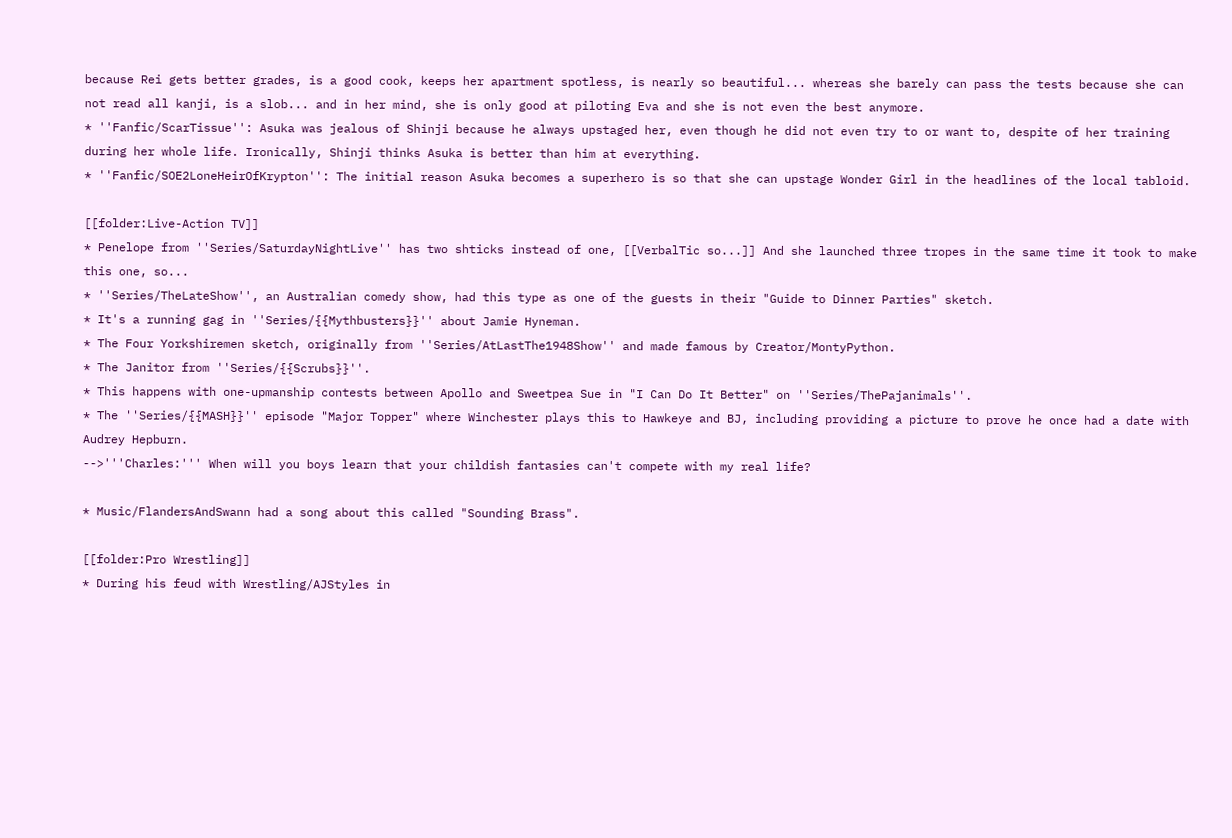because Rei gets better grades, is a good cook, keeps her apartment spotless, is nearly so beautiful... whereas she barely can pass the tests because she can not read all kanji, is a slob... and in her mind, she is only good at piloting Eva and she is not even the best anymore.
* ''Fanfic/ScarTissue'': Asuka was jealous of Shinji because he always upstaged her, even though he did not even try to or want to, despite of her training during her whole life. Ironically, Shinji thinks Asuka is better than him at everything.
* ''Fanfic/SOE2LoneHeirOfKrypton'': The initial reason Asuka becomes a superhero is so that she can upstage Wonder Girl in the headlines of the local tabloid.

[[folder:Live-Action TV]]
* Penelope from ''Series/SaturdayNightLive'' has two shticks instead of one, [[VerbalTic so...]] And she launched three tropes in the same time it took to make this one, so...
* ''Series/TheLateShow'', an Australian comedy show, had this type as one of the guests in their "Guide to Dinner Parties" sketch.
* It's a running gag in ''Series/{{Mythbusters}}'' about Jamie Hyneman.
* The Four Yorkshiremen sketch, originally from ''Series/AtLastThe1948Show'' and made famous by Creator/MontyPython.
* The Janitor from ''Series/{{Scrubs}}''.
* This happens with one-upmanship contests between Apollo and Sweetpea Sue in "I Can Do It Better" on ''Series/ThePajanimals''.
* The ''Series/{{MASH}}'' episode "Major Topper" where Winchester plays this to Hawkeye and BJ, including providing a picture to prove he once had a date with Audrey Hepburn.
-->'''Charles:''' When will you boys learn that your childish fantasies can't compete with my real life?

* Music/FlandersAndSwann had a song about this called "Sounding Brass".

[[folder:Pro Wrestling]]
* During his feud with Wrestling/AJStyles in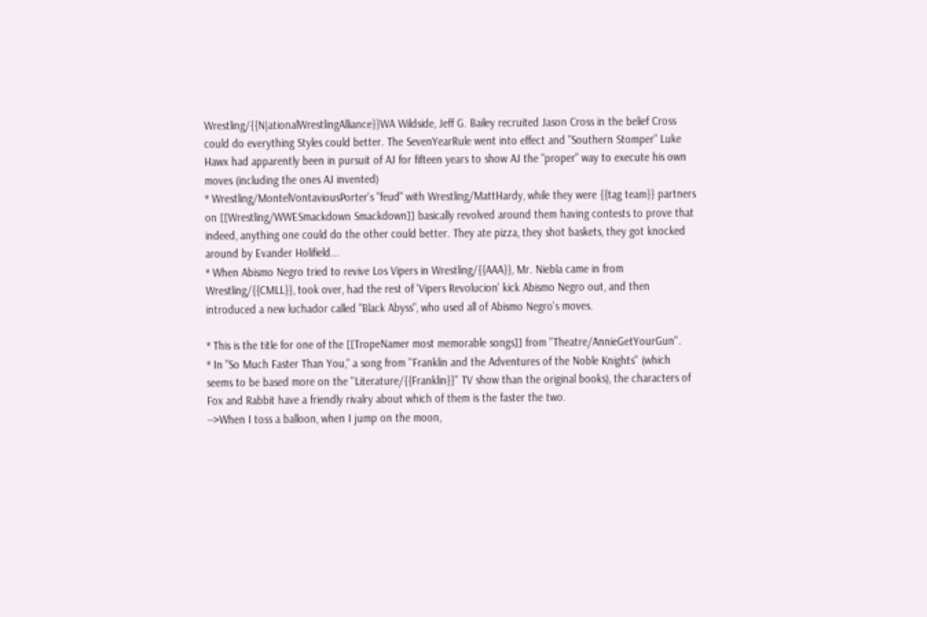Wrestling/{{N|ationalWrestlingAlliance}}WA Wildside, Jeff G. Bailey recruited Jason Cross in the belief Cross could do everything Styles could better. The SevenYearRule went into effect and "Southern Stomper" Luke Hawx had apparently been in pursuit of AJ for fifteen years to show AJ the "proper" way to execute his own moves (including the ones AJ invented)
* Wrestling/MontelVontaviousPorter's "feud" with Wrestling/MattHardy, while they were {{tag team}} partners on [[Wrestling/WWESmackdown Smackdown]] basically revolved around them having contests to prove that indeed, anything one could do the other could better. They ate pizza, they shot baskets, they got knocked around by Evander Holifield...
* When Abismo Negro tried to revive Los Vipers in Wrestling/{{AAA}}, Mr. Niebla came in from Wrestling/{{CMLL}}, took over, had the rest of 'Vipers Revolucion' kick Abismo Negro out, and then introduced a new luchador called "Black Abyss", who used all of Abismo Negro's moves.

* This is the title for one of the [[TropeNamer most memorable songs]] from ''Theatre/AnnieGetYourGun''.
* In "So Much Faster Than You," a song from ''Franklin and the Adventures of the Noble Knights'' (which seems to be based more on the ''Literature/{{Franklin}}'' TV show than the original books), the characters of Fox and Rabbit have a friendly rivalry about which of them is the faster the two.
-->When I toss a balloon, when I jump on the moon,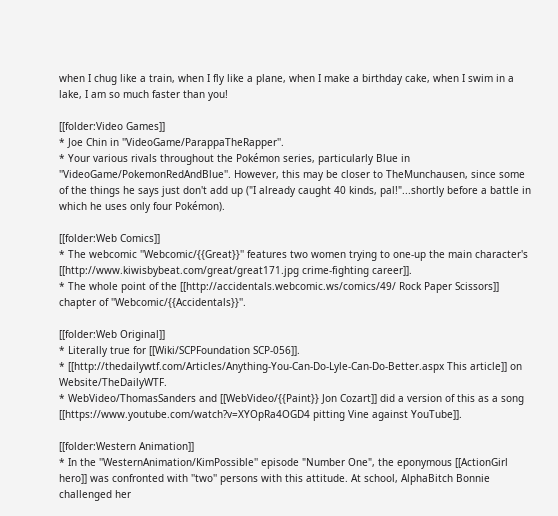when I chug like a train, when I fly like a plane, when I make a birthday cake, when I swim in a lake, I am so much faster than you!

[[folder:Video Games]]
* Joe Chin in ''VideoGame/ParappaTheRapper''.
* Your various rivals throughout the Pokémon series, particularly Blue in ''VideoGame/PokemonRedAndBlue''. However, this may be closer to TheMunchausen, since some of the things he says just don't add up ("I already caught 40 kinds, pal!"...shortly before a battle in which he uses only four Pokémon).

[[folder:Web Comics]]
* The webcomic ''Webcomic/{{Great}}'' features two women trying to one-up the main character's [[http://www.kiwisbybeat.com/great/great171.jpg crime-fighting career]].
* The whole point of the [[http://accidentals.webcomic.ws/comics/49/ Rock Paper Scissors]] chapter of ''Webcomic/{{Accidentals}}''.

[[folder:Web Original]]
* Literally true for [[Wiki/SCPFoundation SCP-056]].
* [[http://thedailywtf.com/Articles/Anything-You-Can-Do-Lyle-Can-Do-Better.aspx This article]] on Website/TheDailyWTF.
* WebVideo/ThomasSanders and [[WebVideo/{{Paint}} Jon Cozart]] did a version of this as a song [[https://www.youtube.com/watch?v=XYOpRa4OGD4 pitting Vine against YouTube]].

[[folder:Western Animation]]
* In the ''WesternAnimation/KimPossible'' episode "Number One", the eponymous [[ActionGirl hero]] was confronted with ''two'' persons with this attitude. At school, AlphaBitch Bonnie challenged her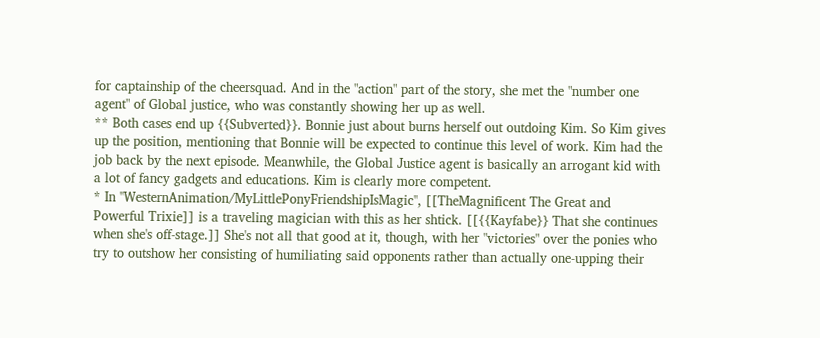for captainship of the cheersquad. And in the "action" part of the story, she met the "number one agent" of Global justice, who was constantly showing her up as well.
** Both cases end up {{Subverted}}. Bonnie just about burns herself out outdoing Kim. So Kim gives up the position, mentioning that Bonnie will be expected to continue this level of work. Kim had the job back by the next episode. Meanwhile, the Global Justice agent is basically an arrogant kid with a lot of fancy gadgets and educations. Kim is clearly more competent.
* In ''WesternAnimation/MyLittlePonyFriendshipIsMagic'', [[TheMagnificent The Great and Powerful Trixie]] is a traveling magician with this as her shtick. [[{{Kayfabe}} That she continues when she's off-stage.]] She's not all that good at it, though, with her "victories" over the ponies who try to outshow her consisting of humiliating said opponents rather than actually one-upping their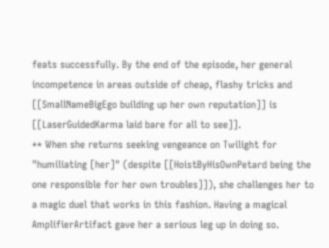feats successfully. By the end of the episode, her general incompetence in areas outside of cheap, flashy tricks and [[SmallNameBigEgo building up her own reputation]] is [[LaserGuidedKarma laid bare for all to see]].
** When she returns seeking vengeance on Twilight for "humiliating [her]" (despite [[HoistByHisOwnPetard being the one responsible for her own troubles]]), she challenges her to a magic duel that works in this fashion. Having a magical AmplifierArtifact gave her a serious leg up in doing so.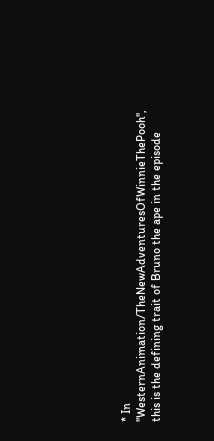* In ''WesternAnimation/TheNewAdventuresOfWinnieThePooh'', this is the defining trait of Bruno the ape in the episode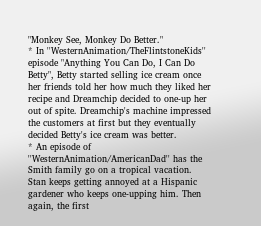"Monkey See, Monkey Do Better."
* In ''WesternAnimation/TheFlintstoneKids'' episode "Anything You Can Do, I Can Do Betty", Betty started selling ice cream once her friends told her how much they liked her recipe and Dreamchip decided to one-up her out of spite. Dreamchip's machine impressed the customers at first but they eventually decided Betty's ice cream was better.
* An episode of ''WesternAnimation/AmericanDad'' has the Smith family go on a tropical vacation. Stan keeps getting annoyed at a Hispanic gardener who keeps one-upping him. Then again, the first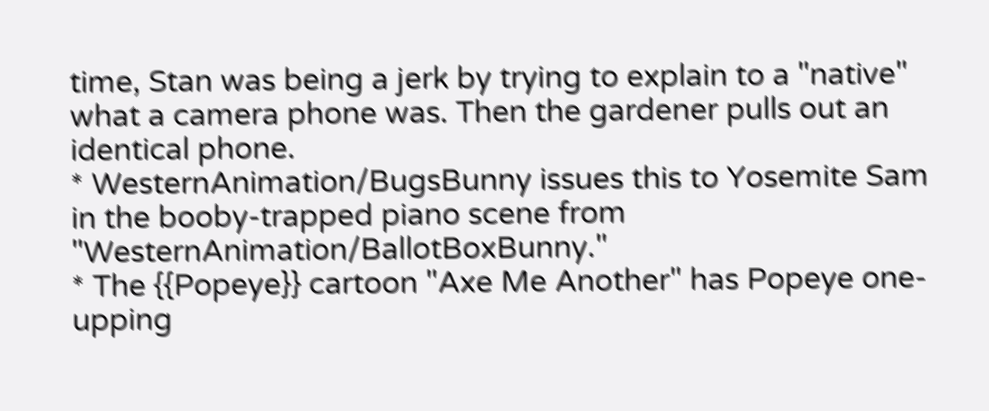time, Stan was being a jerk by trying to explain to a "native" what a camera phone was. Then the gardener pulls out an identical phone.
* WesternAnimation/BugsBunny issues this to Yosemite Sam in the booby-trapped piano scene from "WesternAnimation/BallotBoxBunny."
* The {{Popeye}} cartoon "Axe Me Another" has Popeye one-upping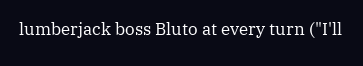lumberjack boss Bluto at every turn ("I'll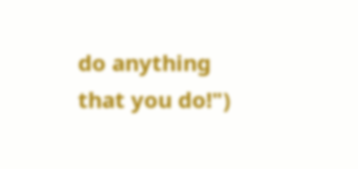do anything that you do!")